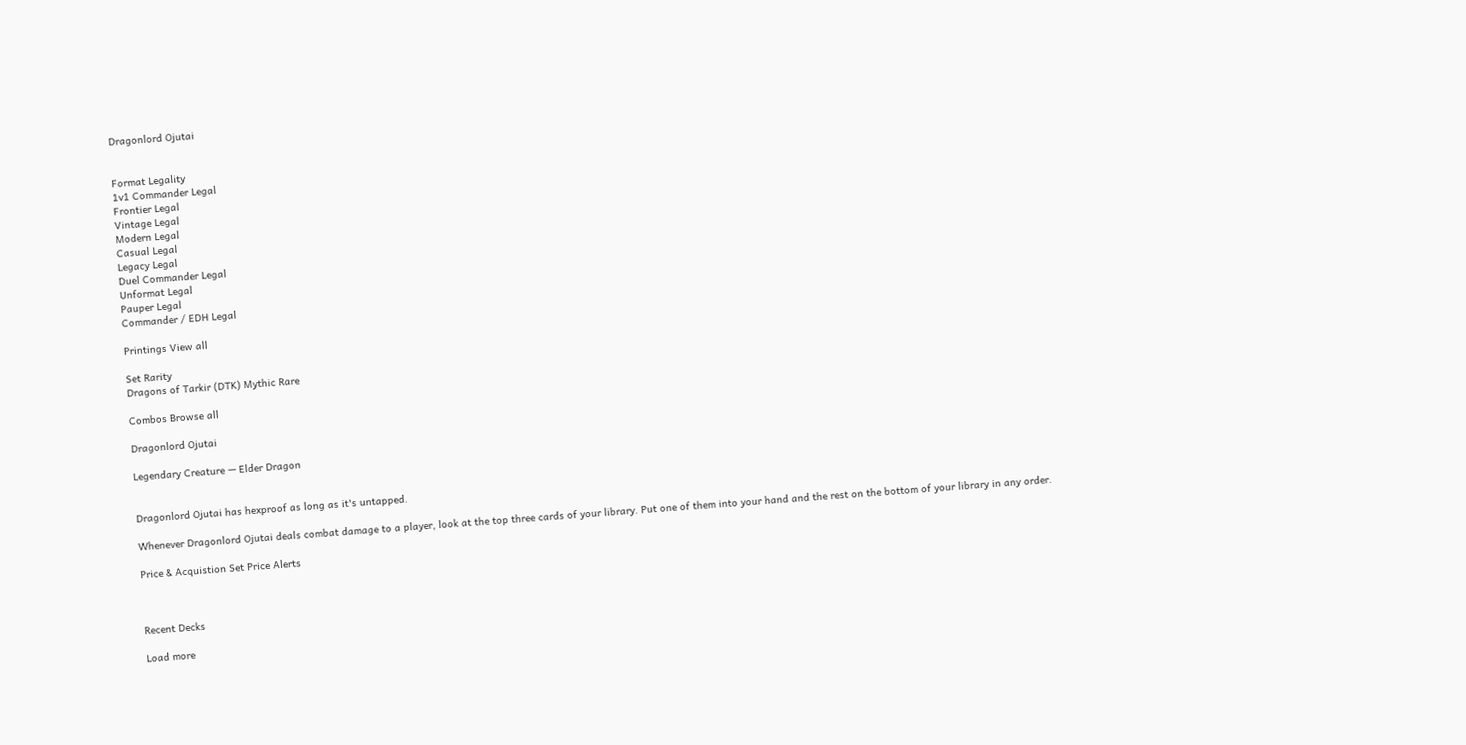Dragonlord Ojutai


Format Legality
1v1 Commander Legal
Frontier Legal
Vintage Legal
Modern Legal
Casual Legal
Legacy Legal
Duel Commander Legal
Unformat Legal
Pauper Legal
Commander / EDH Legal

Printings View all

Set Rarity
Dragons of Tarkir (DTK) Mythic Rare

Combos Browse all

Dragonlord Ojutai

Legendary Creature — Elder Dragon


Dragonlord Ojutai has hexproof as long as it's untapped.

Whenever Dragonlord Ojutai deals combat damage to a player, look at the top three cards of your library. Put one of them into your hand and the rest on the bottom of your library in any order.

Price & Acquistion Set Price Alerts



Recent Decks

Load more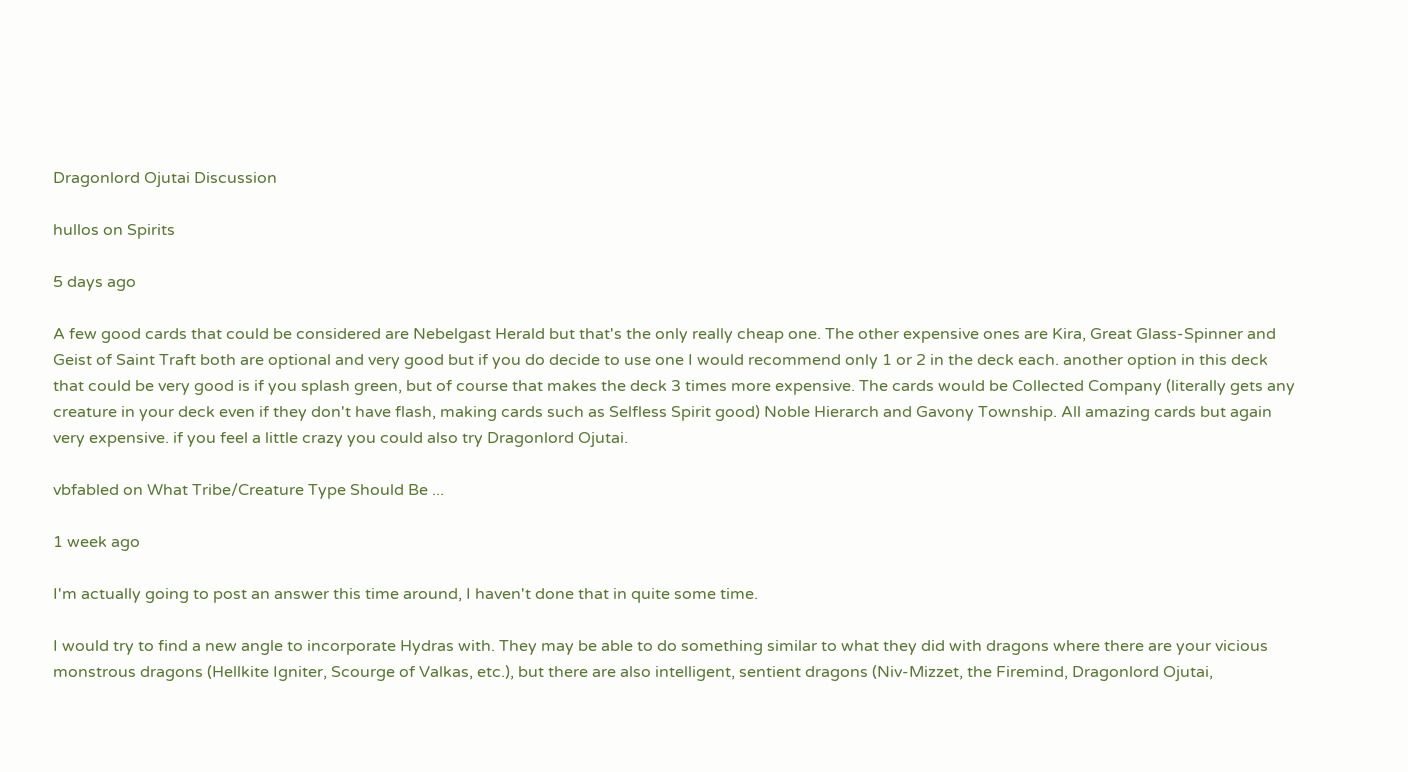Dragonlord Ojutai Discussion

hullos on Spirits

5 days ago

A few good cards that could be considered are Nebelgast Herald but that's the only really cheap one. The other expensive ones are Kira, Great Glass-Spinner and Geist of Saint Traft both are optional and very good but if you do decide to use one I would recommend only 1 or 2 in the deck each. another option in this deck that could be very good is if you splash green, but of course that makes the deck 3 times more expensive. The cards would be Collected Company (literally gets any creature in your deck even if they don't have flash, making cards such as Selfless Spirit good) Noble Hierarch and Gavony Township. All amazing cards but again very expensive. if you feel a little crazy you could also try Dragonlord Ojutai.

vbfabled on What Tribe/Creature Type Should Be ...

1 week ago

I'm actually going to post an answer this time around, I haven't done that in quite some time.

I would try to find a new angle to incorporate Hydras with. They may be able to do something similar to what they did with dragons where there are your vicious monstrous dragons (Hellkite Igniter, Scourge of Valkas, etc.), but there are also intelligent, sentient dragons (Niv-Mizzet, the Firemind, Dragonlord Ojutai,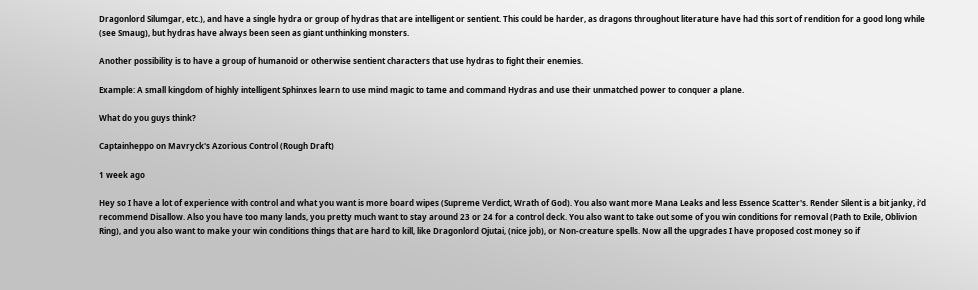Dragonlord Silumgar, etc.), and have a single hydra or group of hydras that are intelligent or sentient. This could be harder, as dragons throughout literature have had this sort of rendition for a good long while (see Smaug), but hydras have always been seen as giant unthinking monsters.

Another possibility is to have a group of humanoid or otherwise sentient characters that use hydras to fight their enemies.

Example: A small kingdom of highly intelligent Sphinxes learn to use mind magic to tame and command Hydras and use their unmatched power to conquer a plane.

What do you guys think?

Captainheppo on Mavryck's Azorious Control (Rough Draft)

1 week ago

Hey so I have a lot of experience with control and what you want is more board wipes (Supreme Verdict, Wrath of God). You also want more Mana Leaks and less Essence Scatter's. Render Silent is a bit janky, i'd recommend Disallow. Also you have too many lands, you pretty much want to stay around 23 or 24 for a control deck. You also want to take out some of you win conditions for removal (Path to Exile, Oblivion Ring), and you also want to make your win conditions things that are hard to kill, like Dragonlord Ojutai, (nice job), or Non-creature spells. Now all the upgrades I have proposed cost money so if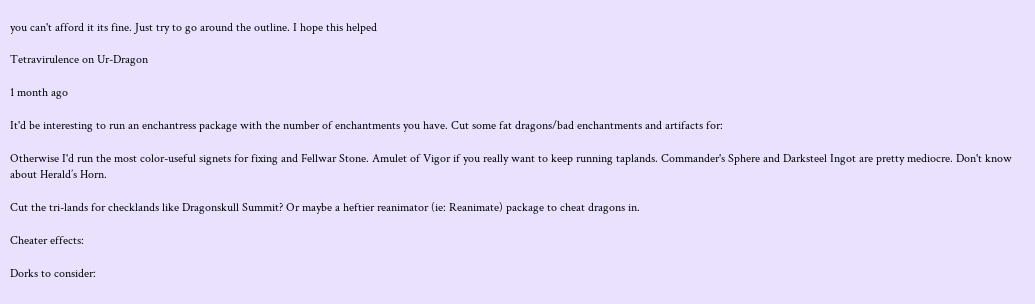you can't afford it its fine. Just try to go around the outline. I hope this helped

Tetravirulence on Ur-Dragon

1 month ago

It'd be interesting to run an enchantress package with the number of enchantments you have. Cut some fat dragons/bad enchantments and artifacts for:

Otherwise I'd run the most color-useful signets for fixing and Fellwar Stone. Amulet of Vigor if you really want to keep running taplands. Commander's Sphere and Darksteel Ingot are pretty mediocre. Don't know about Herald’s Horn.

Cut the tri-lands for checklands like Dragonskull Summit? Or maybe a heftier reanimator (ie: Reanimate) package to cheat dragons in.

Cheater effects:

Dorks to consider: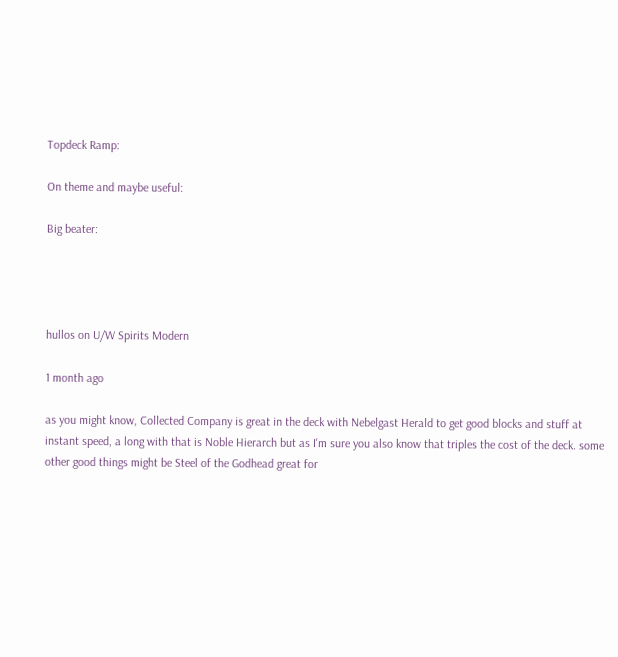Topdeck Ramp:

On theme and maybe useful:

Big beater:




hullos on U/W Spirits Modern

1 month ago

as you might know, Collected Company is great in the deck with Nebelgast Herald to get good blocks and stuff at instant speed, a long with that is Noble Hierarch but as I'm sure you also know that triples the cost of the deck. some other good things might be Steel of the Godhead great for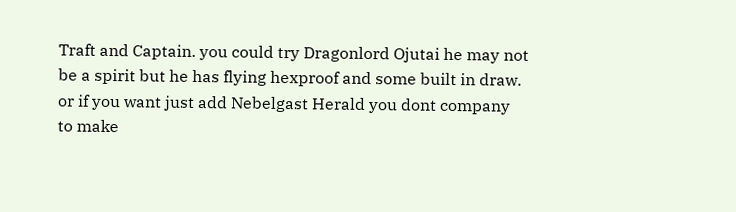Traft and Captain. you could try Dragonlord Ojutai he may not be a spirit but he has flying hexproof and some built in draw. or if you want just add Nebelgast Herald you dont company to make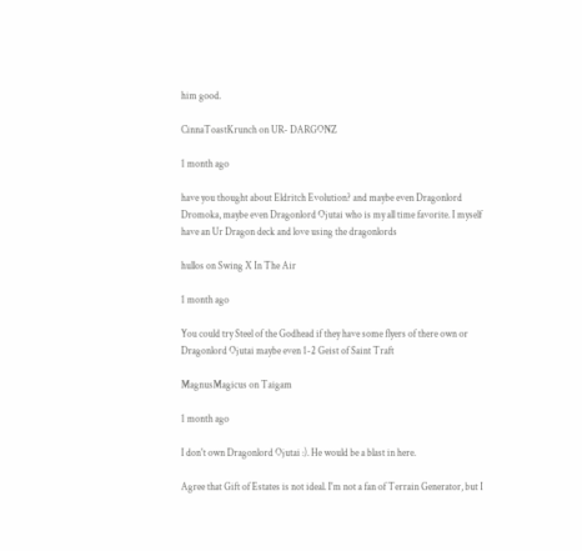him good.

CinnaToastKrunch on UR- DARGONZ

1 month ago

have you thought about Eldritch Evolution? and maybe even Dragonlord Dromoka, maybe even Dragonlord Ojutai who is my all time favorite. I myself have an Ur Dragon deck and love using the dragonlords

hullos on Swing X In The Air

1 month ago

You could try Steel of the Godhead if they have some flyers of there own or Dragonlord Ojutai maybe even 1-2 Geist of Saint Traft

MagnusMagicus on Taigam

1 month ago

I don't own Dragonlord Ojutai :). He would be a blast in here.

Agree that Gift of Estates is not ideal. I'm not a fan of Terrain Generator, but I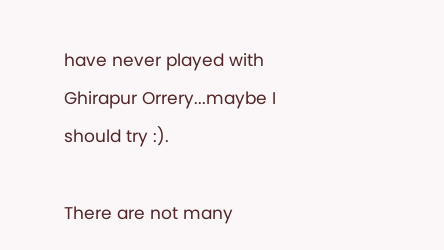have never played with Ghirapur Orrery...maybe I should try :).

There are not many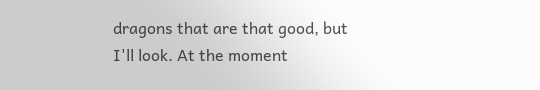dragons that are that good, but I'll look. At the moment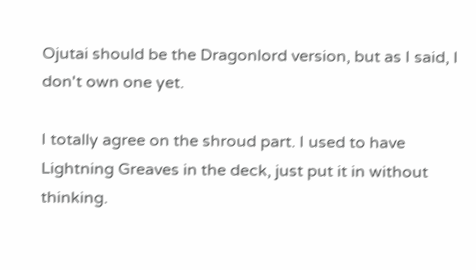Ojutai should be the Dragonlord version, but as I said, I don't own one yet.

I totally agree on the shroud part. I used to have Lightning Greaves in the deck, just put it in without thinking.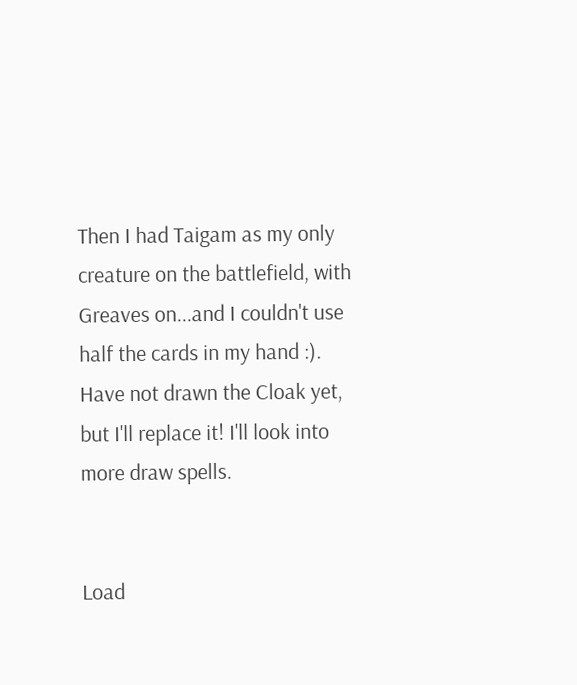Then I had Taigam as my only creature on the battlefield, with Greaves on...and I couldn't use half the cards in my hand :). Have not drawn the Cloak yet, but I'll replace it! I'll look into more draw spells.


Load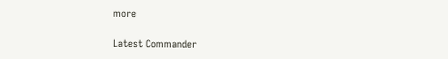more

Latest Commander